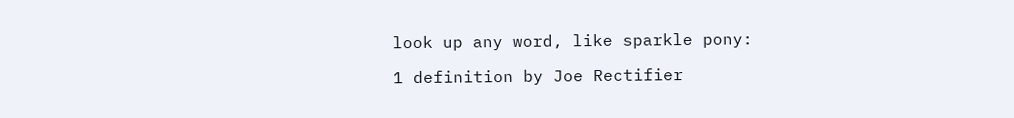look up any word, like sparkle pony:

1 definition by Joe Rectifier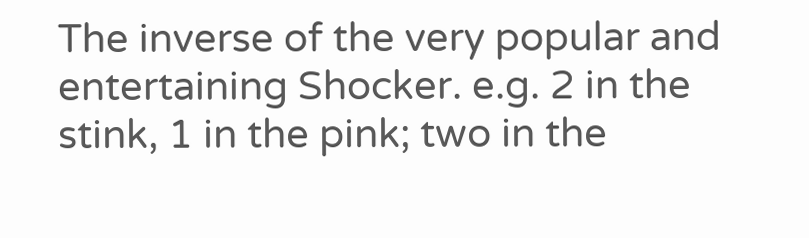The inverse of the very popular and entertaining Shocker. e.g. 2 in the stink, 1 in the pink; two in the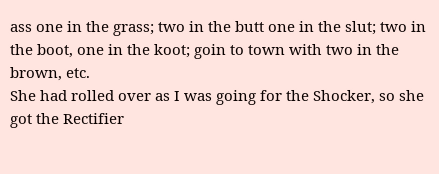ass one in the grass; two in the butt one in the slut; two in the boot, one in the koot; goin to town with two in the brown, etc.
She had rolled over as I was going for the Shocker, so she got the Rectifier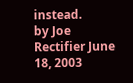instead.
by Joe Rectifier June 18, 2003